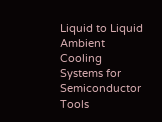Liquid to Liquid Ambient Cooling Systems for Semiconductor Tools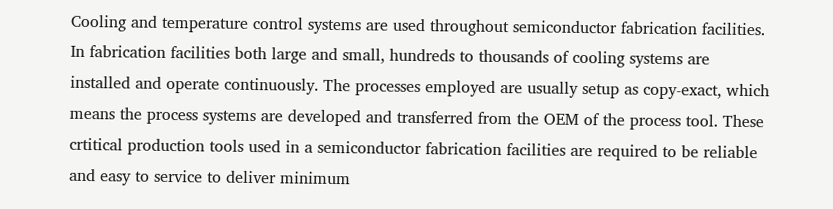Cooling and temperature control systems are used throughout semiconductor fabrication facilities. In fabrication facilities both large and small, hundreds to thousands of cooling systems are installed and operate continuously. The processes employed are usually setup as copy-exact, which means the process systems are developed and transferred from the OEM of the process tool. These crtitical production tools used in a semiconductor fabrication facilities are required to be reliable and easy to service to deliver minimum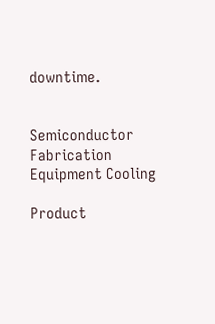downtime.


Semiconductor Fabrication Equipment Cooling

Product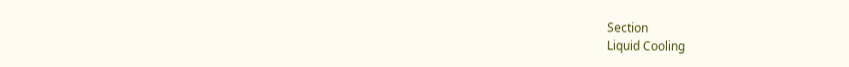Section
Liquid Cooling